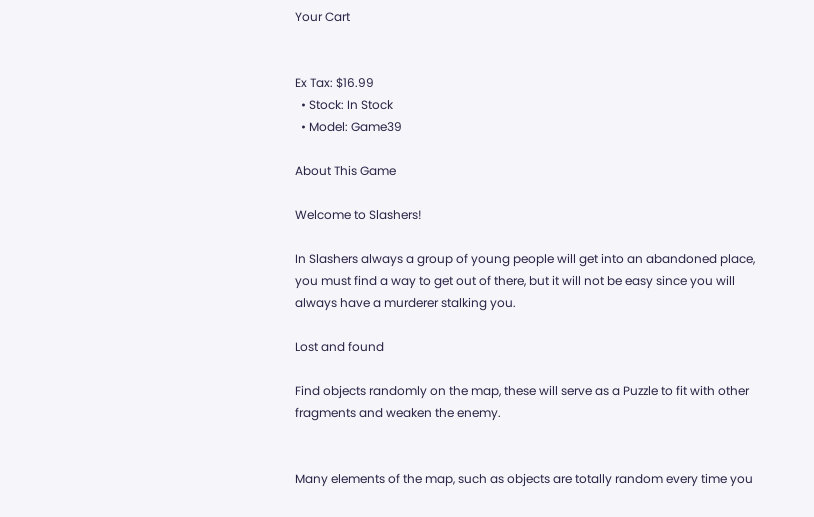Your Cart


Ex Tax: $16.99
  • Stock: In Stock
  • Model: Game39

About This Game

Welcome to Slashers!

In Slashers always a group of young people will get into an abandoned place, you must find a way to get out of there, but it will not be easy since you will always have a murderer stalking you.

Lost and found

Find objects randomly on the map, these will serve as a Puzzle to fit with other fragments and weaken the enemy.


Many elements of the map, such as objects are totally random every time you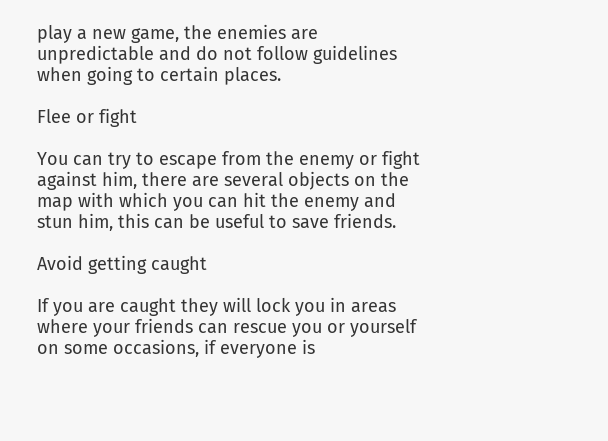play a new game, the enemies are unpredictable and do not follow guidelines when going to certain places.

Flee or fight

You can try to escape from the enemy or fight against him, there are several objects on the map with which you can hit the enemy and stun him, this can be useful to save friends.

Avoid getting caught

If you are caught they will lock you in areas where your friends can rescue you or yourself on some occasions, if everyone is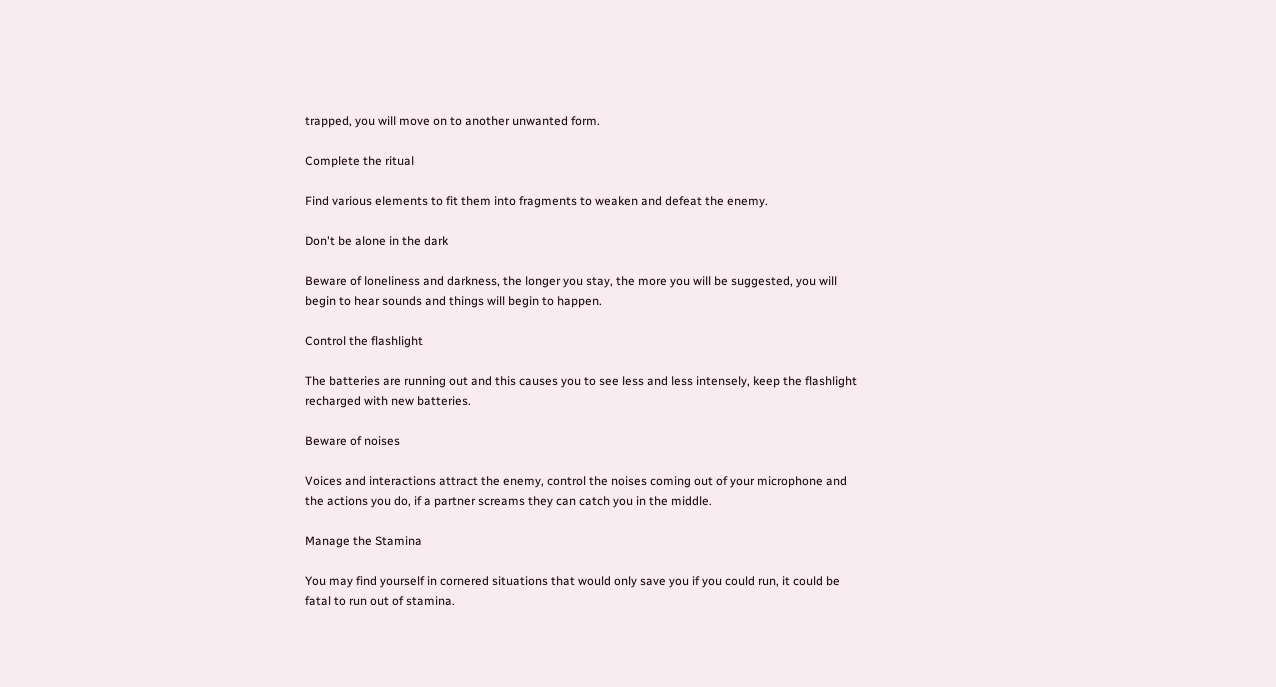trapped, you will move on to another unwanted form.

Complete the ritual

Find various elements to fit them into fragments to weaken and defeat the enemy.

Don't be alone in the dark

Beware of loneliness and darkness, the longer you stay, the more you will be suggested, you will begin to hear sounds and things will begin to happen.

Control the flashlight

The batteries are running out and this causes you to see less and less intensely, keep the flashlight recharged with new batteries.

Beware of noises

Voices and interactions attract the enemy, control the noises coming out of your microphone and the actions you do, if a partner screams they can catch you in the middle.

Manage the Stamina

You may find yourself in cornered situations that would only save you if you could run, it could be fatal to run out of stamina.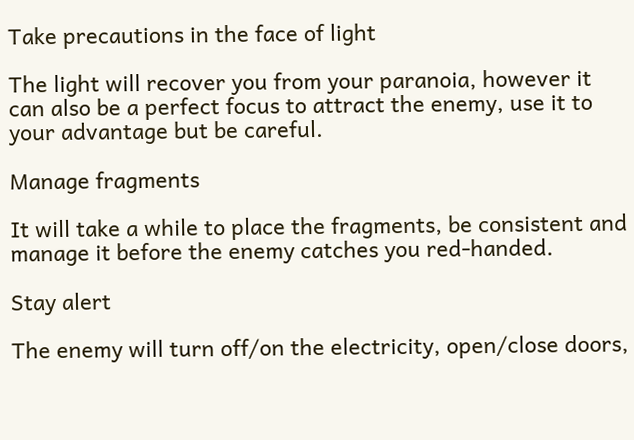Take precautions in the face of light

The light will recover you from your paranoia, however it can also be a perfect focus to attract the enemy, use it to your advantage but be careful.

Manage fragments

It will take a while to place the fragments, be consistent and manage it before the enemy catches you red-handed.

Stay alert

The enemy will turn off/on the electricity, open/close doors,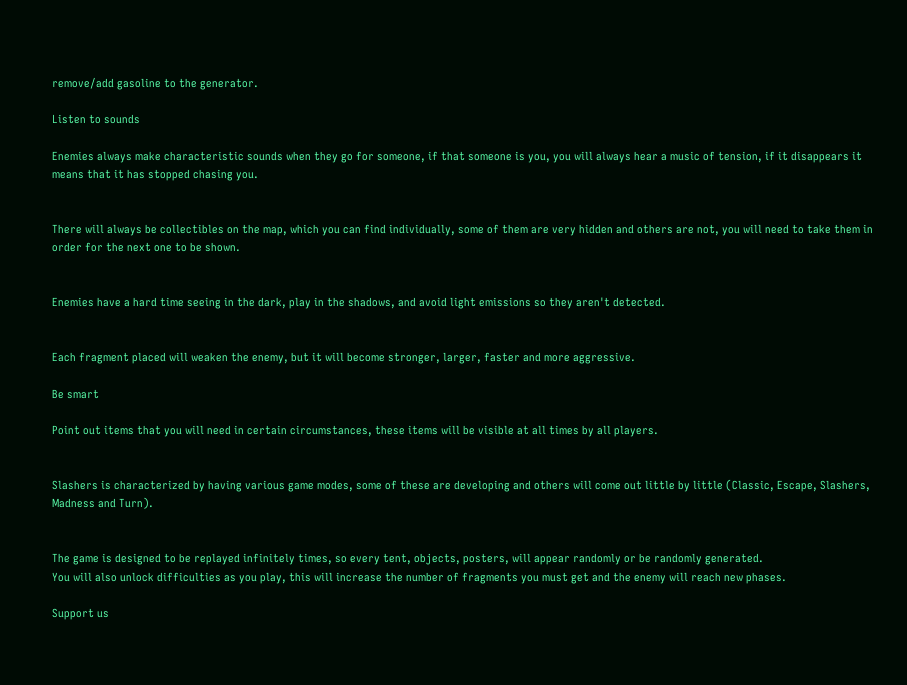remove/add gasoline to the generator.

Listen to sounds

Enemies always make characteristic sounds when they go for someone, if that someone is you, you will always hear a music of tension, if it disappears it means that it has stopped chasing you.


There will always be collectibles on the map, which you can find individually, some of them are very hidden and others are not, you will need to take them in order for the next one to be shown.


Enemies have a hard time seeing in the dark, play in the shadows, and avoid light emissions so they aren't detected.


Each fragment placed will weaken the enemy, but it will become stronger, larger, faster and more aggressive.

Be smart

Point out items that you will need in certain circumstances, these items will be visible at all times by all players.


Slashers is characterized by having various game modes, some of these are developing and others will come out little by little (Classic, Escape, Slashers, Madness and Turn).


The game is designed to be replayed infinitely times, so every tent, objects, posters, will appear randomly or be randomly generated.
You will also unlock difficulties as you play, this will increase the number of fragments you must get and the enemy will reach new phases.

Support us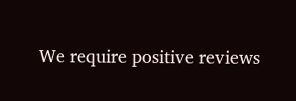We require positive reviews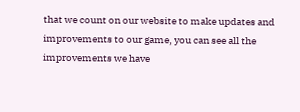that we count on our website to make updates and improvements to our game, you can see all the improvements we have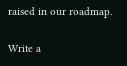raised in our roadmap.

Write a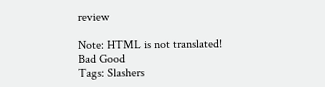review

Note: HTML is not translated!
Bad Good
Tags: Slashers